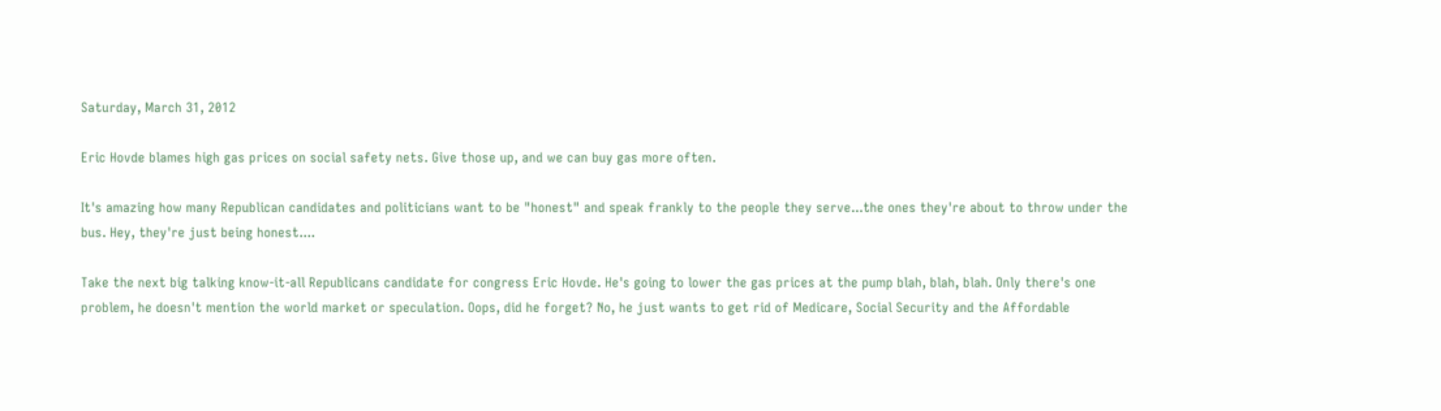Saturday, March 31, 2012

Eric Hovde blames high gas prices on social safety nets. Give those up, and we can buy gas more often.

It's amazing how many Republican candidates and politicians want to be "honest" and speak frankly to the people they serve...the ones they're about to throw under the bus. Hey, they're just being honest....

Take the next big talking know-it-all Republicans candidate for congress Eric Hovde. He's going to lower the gas prices at the pump blah, blah, blah. Only there's one problem, he doesn't mention the world market or speculation. Oops, did he forget? No, he just wants to get rid of Medicare, Social Security and the Affordable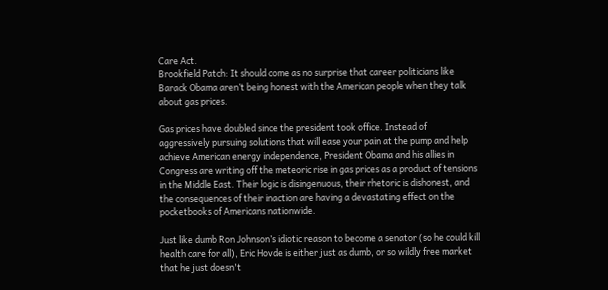Care Act.
Brookfield Patch: It should come as no surprise that career politicians like Barack Obama aren’t being honest with the American people when they talk about gas prices.

Gas prices have doubled since the president took office. Instead of aggressively pursuing solutions that will ease your pain at the pump and help achieve American energy independence, President Obama and his allies in Congress are writing off the meteoric rise in gas prices as a product of tensions in the Middle East. Their logic is disingenuous, their rhetoric is dishonest, and the consequences of their inaction are having a devastating effect on the pocketbooks of Americans nationwide.

Just like dumb Ron Johnson’s idiotic reason to become a senator (so he could kill health care for all), Eric Hovde is either just as dumb, or so wildly free market that he just doesn't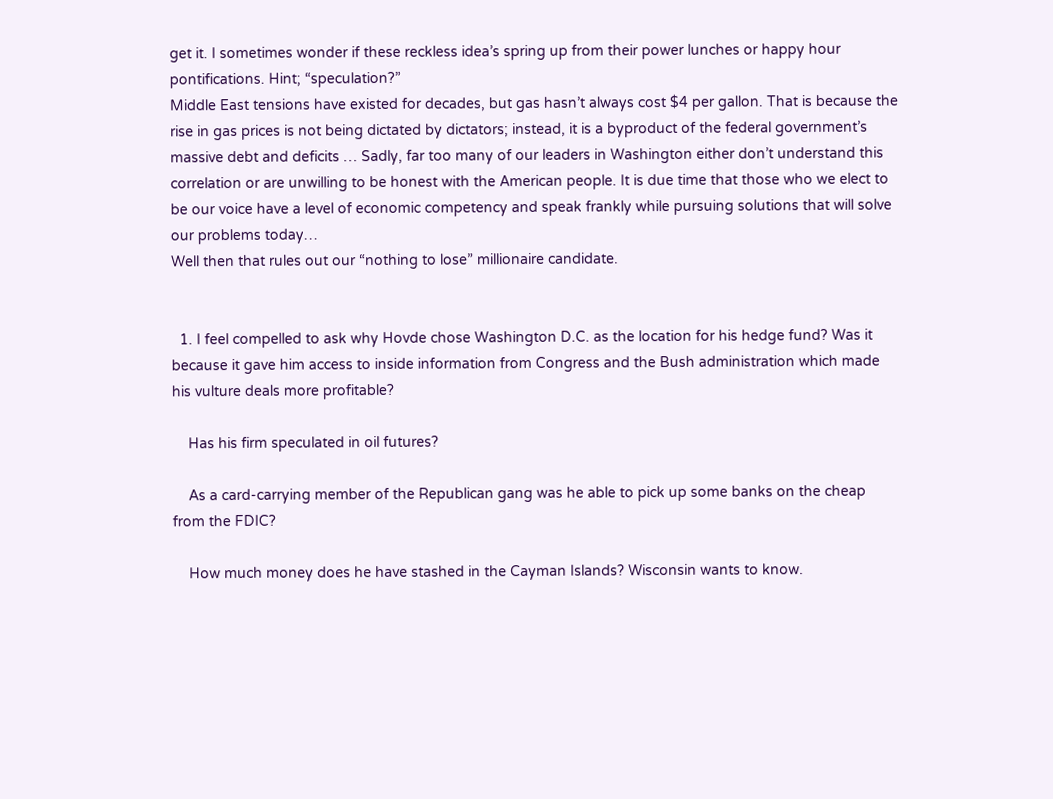get it. I sometimes wonder if these reckless idea’s spring up from their power lunches or happy hour pontifications. Hint; “speculation?”
Middle East tensions have existed for decades, but gas hasn’t always cost $4 per gallon. That is because the rise in gas prices is not being dictated by dictators; instead, it is a byproduct of the federal government’s massive debt and deficits … Sadly, far too many of our leaders in Washington either don’t understand this correlation or are unwilling to be honest with the American people. It is due time that those who we elect to be our voice have a level of economic competency and speak frankly while pursuing solutions that will solve our problems today…
Well then that rules out our “nothing to lose” millionaire candidate.


  1. I feel compelled to ask why Hovde chose Washington D.C. as the location for his hedge fund? Was it because it gave him access to inside information from Congress and the Bush administration which made his vulture deals more profitable?

    Has his firm speculated in oil futures?

    As a card-carrying member of the Republican gang was he able to pick up some banks on the cheap from the FDIC?

    How much money does he have stashed in the Cayman Islands? Wisconsin wants to know.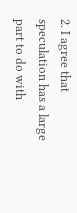2. I agree that speculation has a large part to do with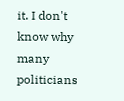it. I don't know why many politicians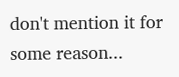don't mention it for some reason...